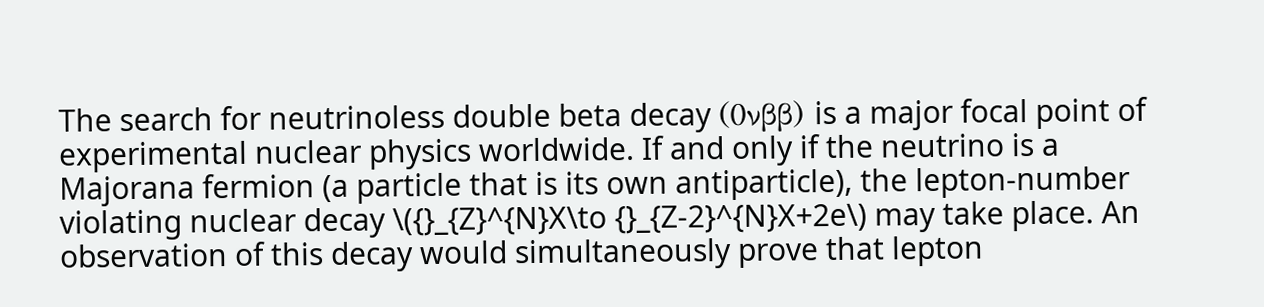The search for neutrinoless double beta decay (0νββ) is a major focal point of experimental nuclear physics worldwide. If and only if the neutrino is a Majorana fermion (a particle that is its own antiparticle), the lepton-number violating nuclear decay \({}_{Z}^{N}X\to {}_{Z-2}^{N}X+2e\) may take place. An observation of this decay would simultaneously prove that lepton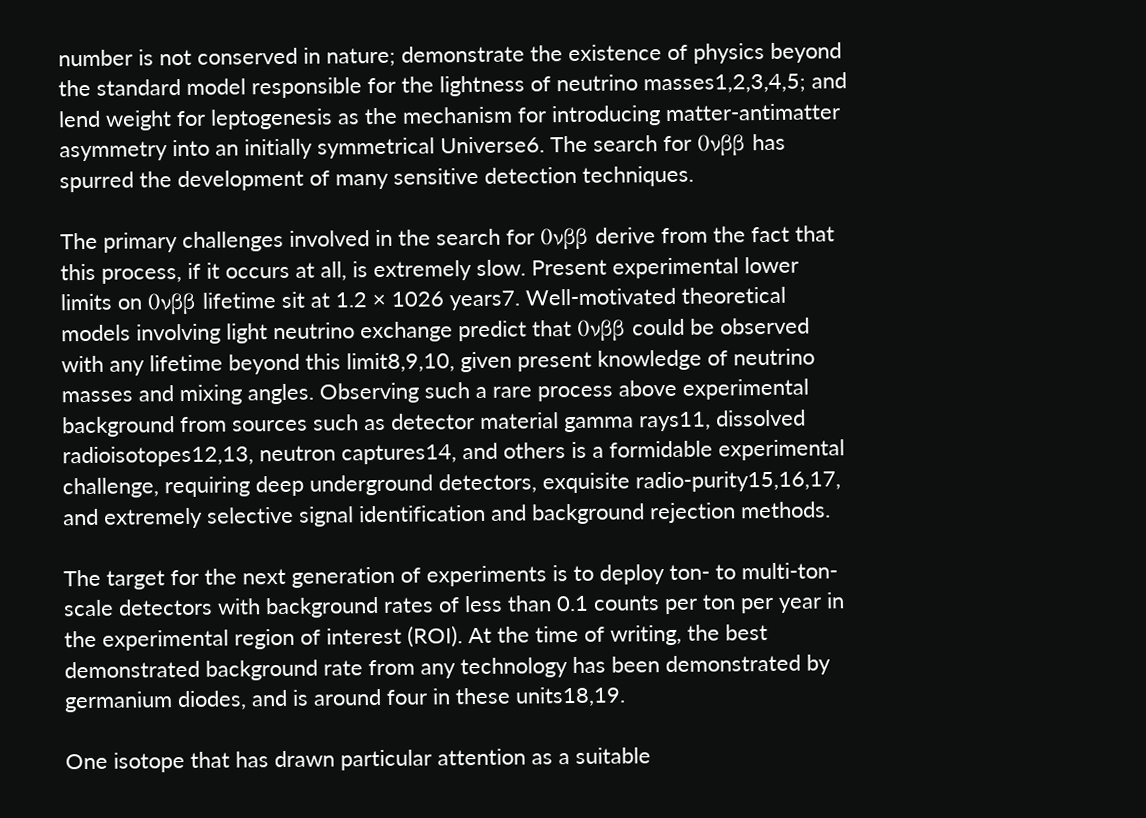number is not conserved in nature; demonstrate the existence of physics beyond the standard model responsible for the lightness of neutrino masses1,2,3,4,5; and lend weight for leptogenesis as the mechanism for introducing matter-antimatter asymmetry into an initially symmetrical Universe6. The search for 0νββ has spurred the development of many sensitive detection techniques.

The primary challenges involved in the search for 0νββ derive from the fact that this process, if it occurs at all, is extremely slow. Present experimental lower limits on 0νββ lifetime sit at 1.2 × 1026 years7. Well-motivated theoretical models involving light neutrino exchange predict that 0νββ could be observed with any lifetime beyond this limit8,9,10, given present knowledge of neutrino masses and mixing angles. Observing such a rare process above experimental background from sources such as detector material gamma rays11, dissolved radioisotopes12,13, neutron captures14, and others is a formidable experimental challenge, requiring deep underground detectors, exquisite radio-purity15,16,17, and extremely selective signal identification and background rejection methods.

The target for the next generation of experiments is to deploy ton- to multi-ton-scale detectors with background rates of less than 0.1 counts per ton per year in the experimental region of interest (ROI). At the time of writing, the best demonstrated background rate from any technology has been demonstrated by germanium diodes, and is around four in these units18,19.

One isotope that has drawn particular attention as a suitable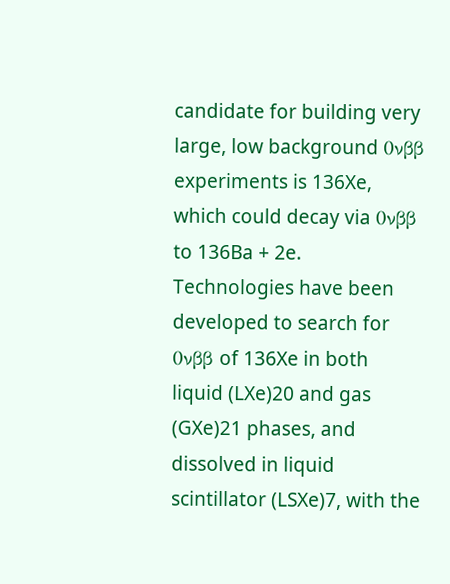candidate for building very large, low background 0νββ experiments is 136Xe, which could decay via 0νββ to 136Ba + 2e. Technologies have been developed to search for 0νββ of 136Xe in both liquid (LXe)20 and gas (GXe)21 phases, and dissolved in liquid scintillator (LSXe)7, with the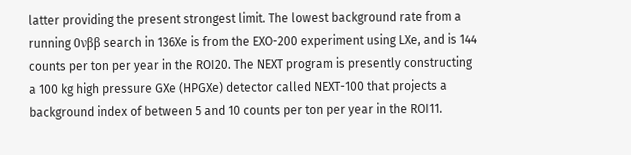latter providing the present strongest limit. The lowest background rate from a running 0νββ search in 136Xe is from the EXO-200 experiment using LXe, and is 144 counts per ton per year in the ROI20. The NEXT program is presently constructing a 100 kg high pressure GXe (HPGXe) detector called NEXT-100 that projects a background index of between 5 and 10 counts per ton per year in the ROI11.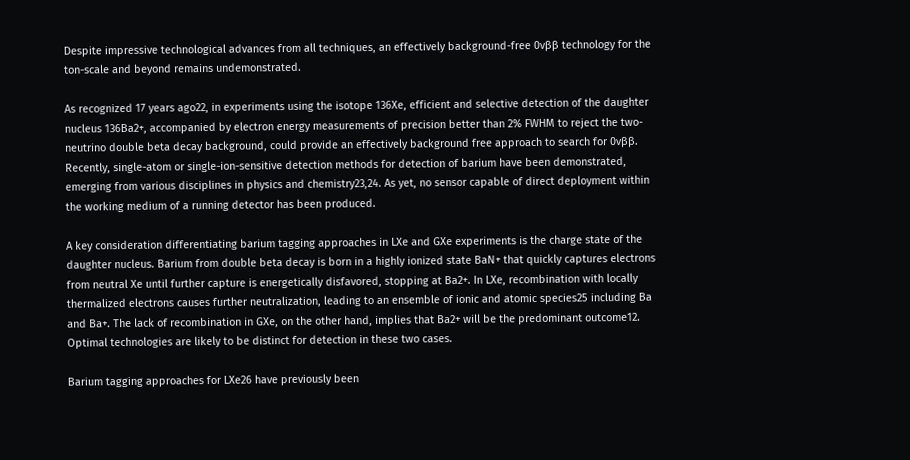Despite impressive technological advances from all techniques, an effectively background-free 0νββ technology for the ton-scale and beyond remains undemonstrated.

As recognized 17 years ago22, in experiments using the isotope 136Xe, efficient and selective detection of the daughter nucleus 136Ba2+, accompanied by electron energy measurements of precision better than 2% FWHM to reject the two- neutrino double beta decay background, could provide an effectively background free approach to search for 0νββ. Recently, single-atom or single-ion-sensitive detection methods for detection of barium have been demonstrated, emerging from various disciplines in physics and chemistry23,24. As yet, no sensor capable of direct deployment within the working medium of a running detector has been produced.

A key consideration differentiating barium tagging approaches in LXe and GXe experiments is the charge state of the daughter nucleus. Barium from double beta decay is born in a highly ionized state BaN+ that quickly captures electrons from neutral Xe until further capture is energetically disfavored, stopping at Ba2+. In LXe, recombination with locally thermalized electrons causes further neutralization, leading to an ensemble of ionic and atomic species25 including Ba and Ba+. The lack of recombination in GXe, on the other hand, implies that Ba2+ will be the predominant outcome12. Optimal technologies are likely to be distinct for detection in these two cases.

Barium tagging approaches for LXe26 have previously been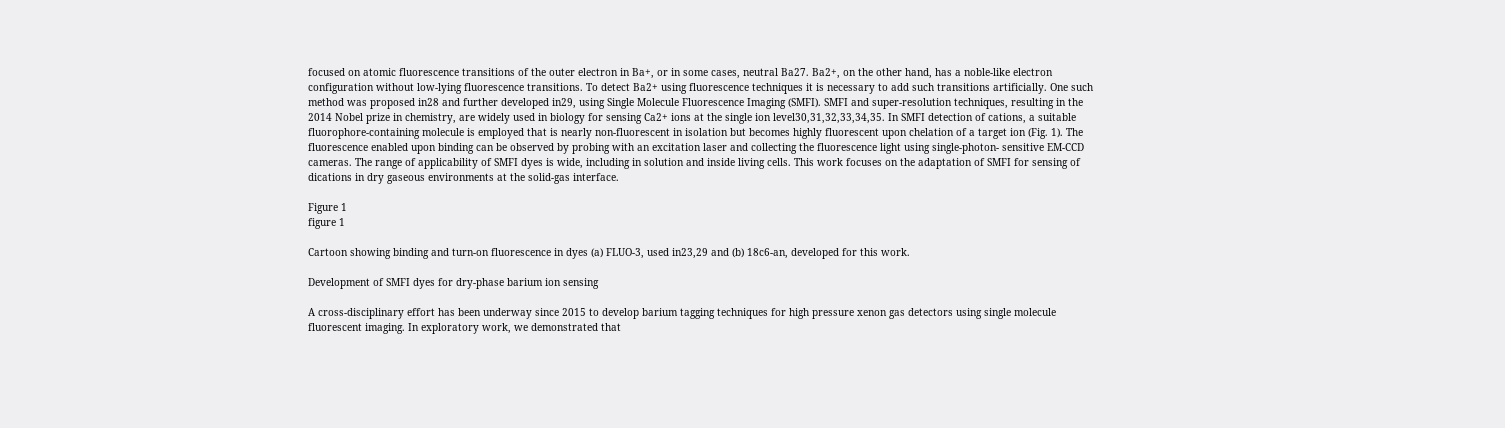focused on atomic fluorescence transitions of the outer electron in Ba+, or in some cases, neutral Ba27. Ba2+, on the other hand, has a noble-like electron configuration without low-lying fluorescence transitions. To detect Ba2+ using fluorescence techniques it is necessary to add such transitions artificially. One such method was proposed in28 and further developed in29, using Single Molecule Fluorescence Imaging (SMFI). SMFI and super-resolution techniques, resulting in the 2014 Nobel prize in chemistry, are widely used in biology for sensing Ca2+ ions at the single ion level30,31,32,33,34,35. In SMFI detection of cations, a suitable fluorophore-containing molecule is employed that is nearly non-fluorescent in isolation but becomes highly fluorescent upon chelation of a target ion (Fig. 1). The fluorescence enabled upon binding can be observed by probing with an excitation laser and collecting the fluorescence light using single-photon- sensitive EM-CCD cameras. The range of applicability of SMFI dyes is wide, including in solution and inside living cells. This work focuses on the adaptation of SMFI for sensing of dications in dry gaseous environments at the solid-gas interface.

Figure 1
figure 1

Cartoon showing binding and turn-on fluorescence in dyes (a) FLUO-3, used in23,29 and (b) 18c6-an, developed for this work.

Development of SMFI dyes for dry-phase barium ion sensing

A cross-disciplinary effort has been underway since 2015 to develop barium tagging techniques for high pressure xenon gas detectors using single molecule fluorescent imaging. In exploratory work, we demonstrated that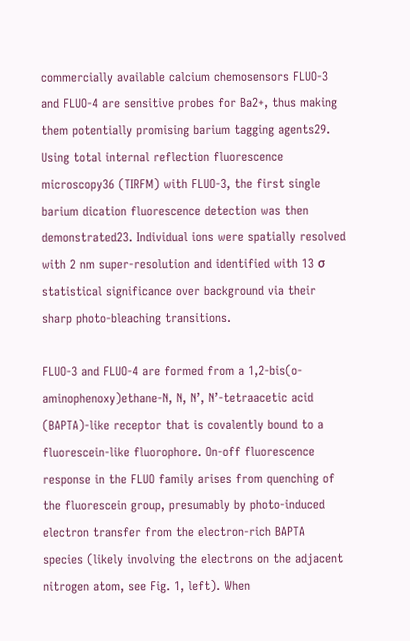commercially available calcium chemosensors FLUO-3 and FLUO-4 are sensitive probes for Ba2+, thus making them potentially promising barium tagging agents29. Using total internal reflection fluorescence microscopy36 (TIRFM) with FLUO-3, the first single barium dication fluorescence detection was then demonstrated23. Individual ions were spatially resolved with 2 nm super-resolution and identified with 13 σ statistical significance over background via their sharp photo-bleaching transitions.

FLUO-3 and FLUO-4 are formed from a 1,2-bis(o-aminophenoxy)ethane-N, N, N’, N’-tetraacetic acid (BAPTA)-like receptor that is covalently bound to a fluorescein-like fluorophore. On-off fluorescence response in the FLUO family arises from quenching of the fluorescein group, presumably by photo-induced electron transfer from the electron-rich BAPTA species (likely involving the electrons on the adjacent nitrogen atom, see Fig. 1, left). When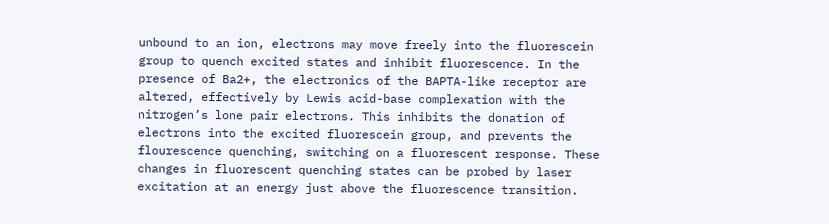unbound to an ion, electrons may move freely into the fluorescein group to quench excited states and inhibit fluorescence. In the presence of Ba2+, the electronics of the BAPTA-like receptor are altered, effectively by Lewis acid-base complexation with the nitrogen’s lone pair electrons. This inhibits the donation of electrons into the excited fluorescein group, and prevents the flourescence quenching, switching on a fluorescent response. These changes in fluorescent quenching states can be probed by laser excitation at an energy just above the fluorescence transition.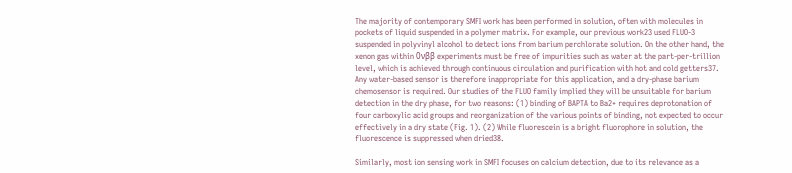The majority of contemporary SMFI work has been performed in solution, often with molecules in pockets of liquid suspended in a polymer matrix. For example, our previous work23 used FLUO-3 suspended in polyvinyl alcohol to detect ions from barium perchlorate solution. On the other hand, the xenon gas within 0νββ experiments must be free of impurities such as water at the part-per-trillion level, which is achieved through continuous circulation and purification with hot and cold getters37. Any water-based sensor is therefore inappropriate for this application, and a dry-phase barium chemosensor is required. Our studies of the FLUO family implied they will be unsuitable for barium detection in the dry phase, for two reasons: (1) binding of BAPTA to Ba2+ requires deprotonation of four carboxylic acid groups and reorganization of the various points of binding, not expected to occur effectively in a dry state (Fig. 1). (2) While fluorescein is a bright fluorophore in solution, the fluorescence is suppressed when dried38.

Similarly, most ion sensing work in SMFI focuses on calcium detection, due to its relevance as a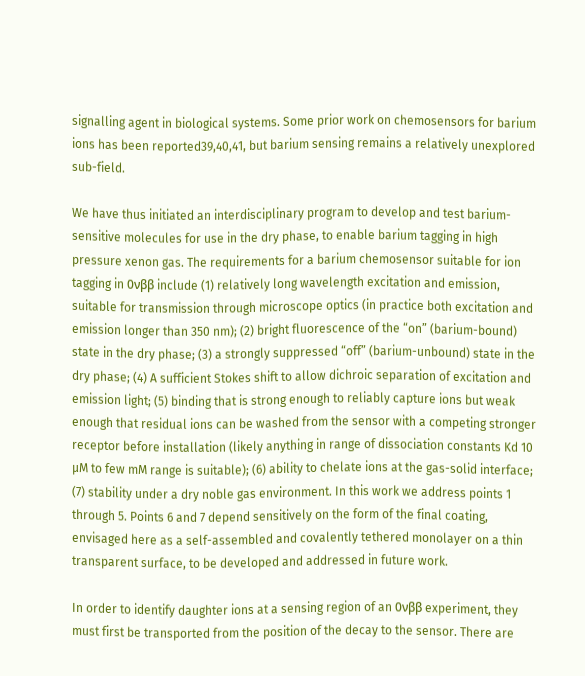signalling agent in biological systems. Some prior work on chemosensors for barium ions has been reported39,40,41, but barium sensing remains a relatively unexplored sub-field.

We have thus initiated an interdisciplinary program to develop and test barium-sensitive molecules for use in the dry phase, to enable barium tagging in high pressure xenon gas. The requirements for a barium chemosensor suitable for ion tagging in 0νββ include (1) relatively long wavelength excitation and emission, suitable for transmission through microscope optics (in practice both excitation and emission longer than 350 nm); (2) bright fluorescence of the “on” (barium-bound) state in the dry phase; (3) a strongly suppressed “off” (barium-unbound) state in the dry phase; (4) A sufficient Stokes shift to allow dichroic separation of excitation and emission light; (5) binding that is strong enough to reliably capture ions but weak enough that residual ions can be washed from the sensor with a competing stronger receptor before installation (likely anything in range of dissociation constants Kd 10 µM to few mM range is suitable); (6) ability to chelate ions at the gas-solid interface; (7) stability under a dry noble gas environment. In this work we address points 1 through 5. Points 6 and 7 depend sensitively on the form of the final coating, envisaged here as a self-assembled and covalently tethered monolayer on a thin transparent surface, to be developed and addressed in future work.

In order to identify daughter ions at a sensing region of an 0νββ experiment, they must first be transported from the position of the decay to the sensor. There are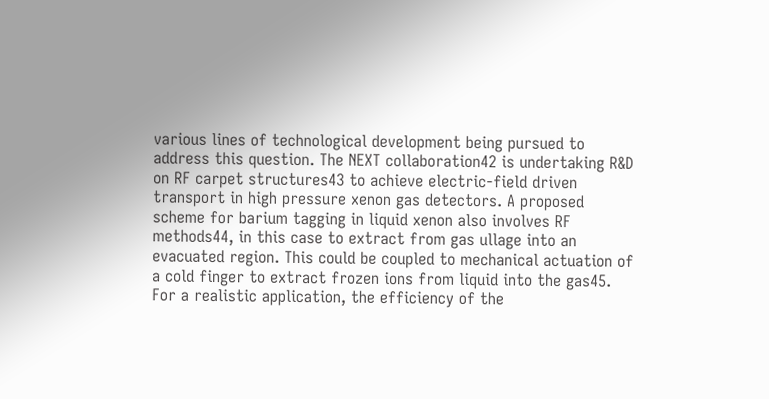various lines of technological development being pursued to address this question. The NEXT collaboration42 is undertaking R&D on RF carpet structures43 to achieve electric-field driven transport in high pressure xenon gas detectors. A proposed scheme for barium tagging in liquid xenon also involves RF methods44, in this case to extract from gas ullage into an evacuated region. This could be coupled to mechanical actuation of a cold finger to extract frozen ions from liquid into the gas45. For a realistic application, the efficiency of the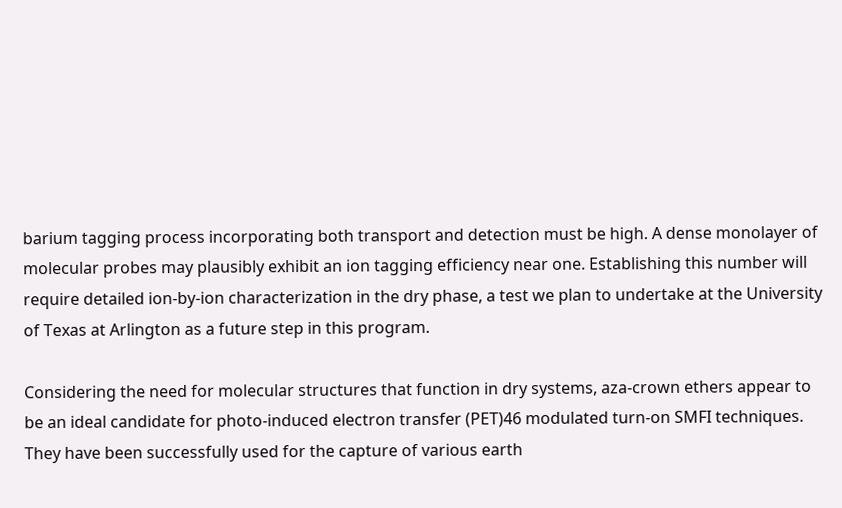barium tagging process incorporating both transport and detection must be high. A dense monolayer of molecular probes may plausibly exhibit an ion tagging efficiency near one. Establishing this number will require detailed ion-by-ion characterization in the dry phase, a test we plan to undertake at the University of Texas at Arlington as a future step in this program.

Considering the need for molecular structures that function in dry systems, aza-crown ethers appear to be an ideal candidate for photo-induced electron transfer (PET)46 modulated turn-on SMFI techniques. They have been successfully used for the capture of various earth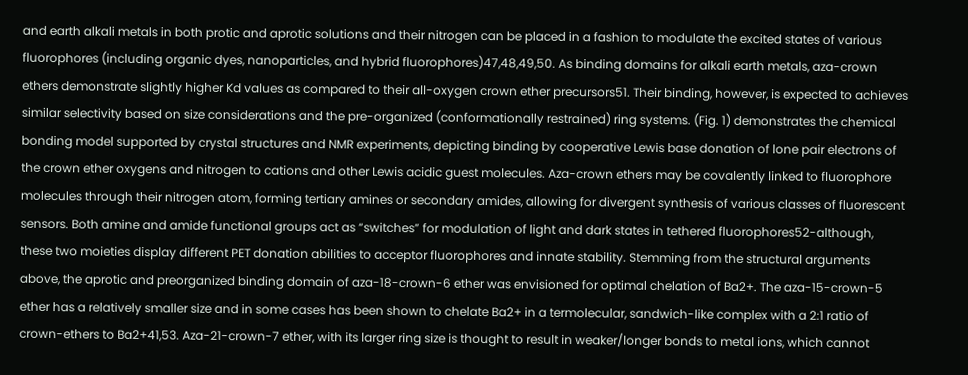and earth alkali metals in both protic and aprotic solutions and their nitrogen can be placed in a fashion to modulate the excited states of various fluorophores (including organic dyes, nanoparticles, and hybrid fluorophores)47,48,49,50. As binding domains for alkali earth metals, aza-crown ethers demonstrate slightly higher Kd values as compared to their all-oxygen crown ether precursors51. Their binding, however, is expected to achieves similar selectivity based on size considerations and the pre-organized (conformationally restrained) ring systems. (Fig. 1) demonstrates the chemical bonding model supported by crystal structures and NMR experiments, depicting binding by cooperative Lewis base donation of lone pair electrons of the crown ether oxygens and nitrogen to cations and other Lewis acidic guest molecules. Aza-crown ethers may be covalently linked to fluorophore molecules through their nitrogen atom, forming tertiary amines or secondary amides, allowing for divergent synthesis of various classes of fluorescent sensors. Both amine and amide functional groups act as “switches” for modulation of light and dark states in tethered fluorophores52-although, these two moieties display different PET donation abilities to acceptor fluorophores and innate stability. Stemming from the structural arguments above, the aprotic and preorganized binding domain of aza-18-crown-6 ether was envisioned for optimal chelation of Ba2+. The aza-15-crown-5 ether has a relatively smaller size and in some cases has been shown to chelate Ba2+ in a termolecular, sandwich-like complex with a 2:1 ratio of crown-ethers to Ba2+41,53. Aza-21-crown-7 ether, with its larger ring size is thought to result in weaker/longer bonds to metal ions, which cannot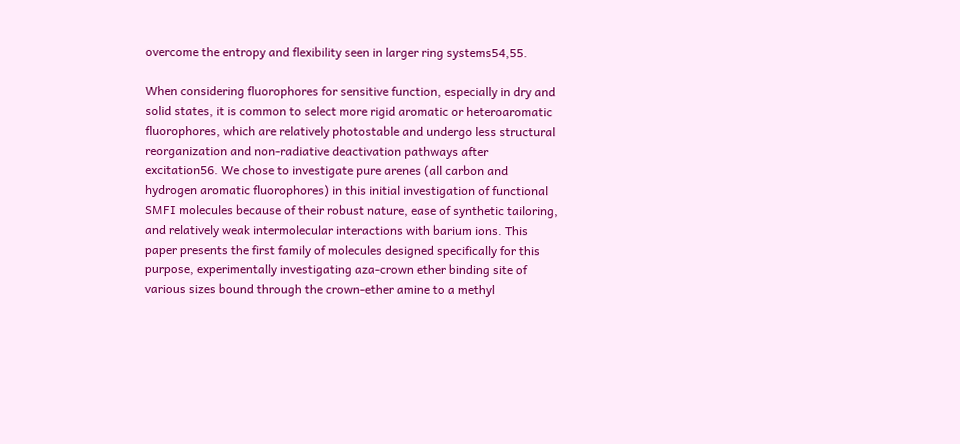overcome the entropy and flexibility seen in larger ring systems54,55.

When considering fluorophores for sensitive function, especially in dry and solid states, it is common to select more rigid aromatic or heteroaromatic fluorophores, which are relatively photostable and undergo less structural reorganization and non-radiative deactivation pathways after excitation56. We chose to investigate pure arenes (all carbon and hydrogen aromatic fluorophores) in this initial investigation of functional SMFI molecules because of their robust nature, ease of synthetic tailoring, and relatively weak intermolecular interactions with barium ions. This paper presents the first family of molecules designed specifically for this purpose, experimentally investigating aza-crown ether binding site of various sizes bound through the crown-ether amine to a methyl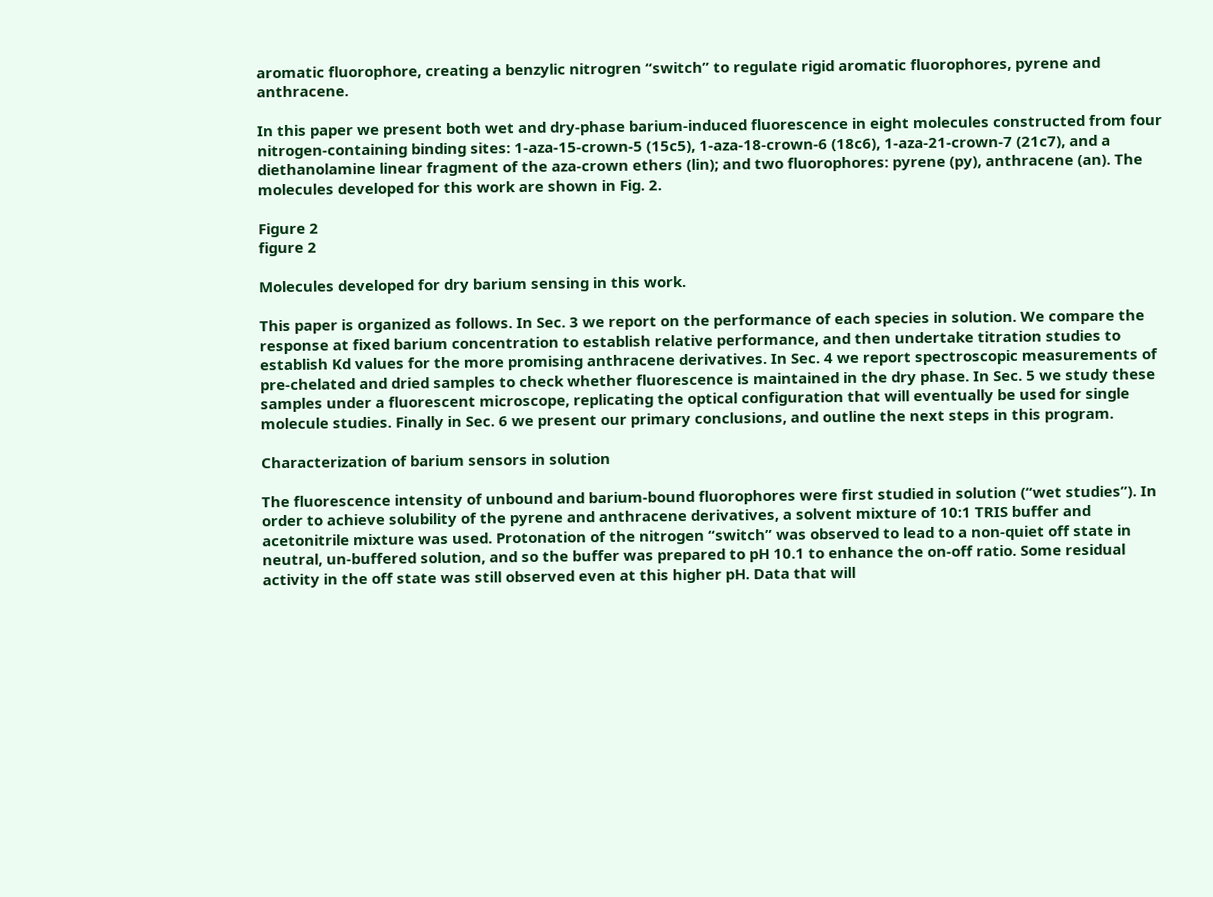aromatic fluorophore, creating a benzylic nitrogren “switch” to regulate rigid aromatic fluorophores, pyrene and anthracene.

In this paper we present both wet and dry-phase barium-induced fluorescence in eight molecules constructed from four nitrogen-containing binding sites: 1-aza-15-crown-5 (15c5), 1-aza-18-crown-6 (18c6), 1-aza-21-crown-7 (21c7), and a diethanolamine linear fragment of the aza-crown ethers (lin); and two fluorophores: pyrene (py), anthracene (an). The molecules developed for this work are shown in Fig. 2.

Figure 2
figure 2

Molecules developed for dry barium sensing in this work.

This paper is organized as follows. In Sec. 3 we report on the performance of each species in solution. We compare the response at fixed barium concentration to establish relative performance, and then undertake titration studies to establish Kd values for the more promising anthracene derivatives. In Sec. 4 we report spectroscopic measurements of pre-chelated and dried samples to check whether fluorescence is maintained in the dry phase. In Sec. 5 we study these samples under a fluorescent microscope, replicating the optical configuration that will eventually be used for single molecule studies. Finally in Sec. 6 we present our primary conclusions, and outline the next steps in this program.

Characterization of barium sensors in solution

The fluorescence intensity of unbound and barium-bound fluorophores were first studied in solution (“wet studies”). In order to achieve solubility of the pyrene and anthracene derivatives, a solvent mixture of 10:1 TRIS buffer and acetonitrile mixture was used. Protonation of the nitrogen “switch” was observed to lead to a non-quiet off state in neutral, un-buffered solution, and so the buffer was prepared to pH 10.1 to enhance the on-off ratio. Some residual activity in the off state was still observed even at this higher pH. Data that will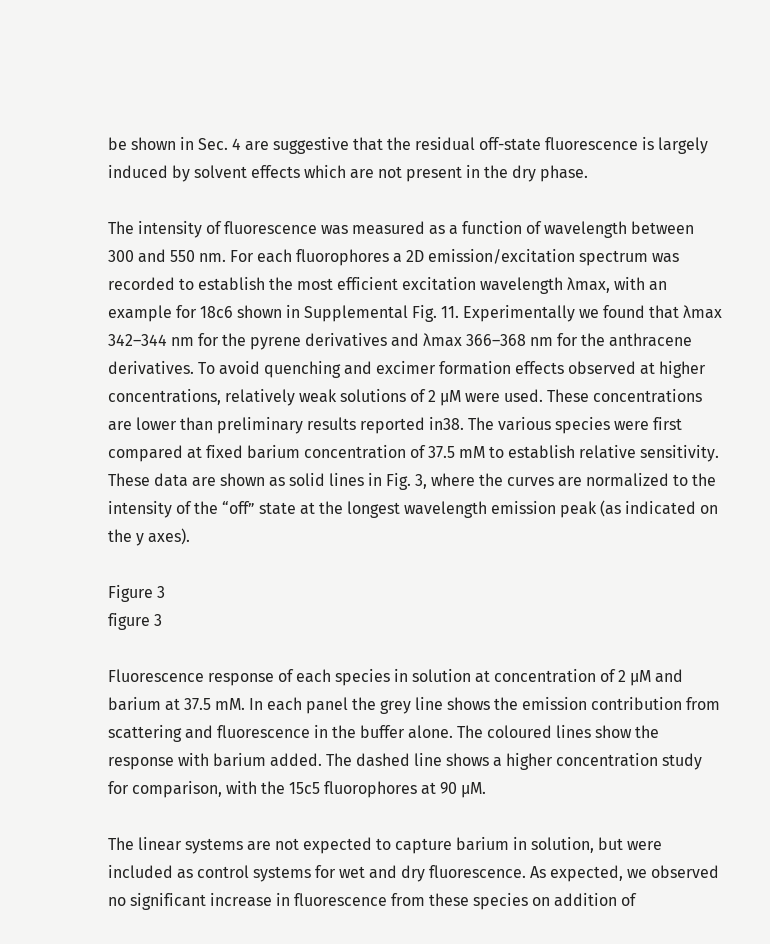be shown in Sec. 4 are suggestive that the residual off-state fluorescence is largely induced by solvent effects which are not present in the dry phase.

The intensity of fluorescence was measured as a function of wavelength between 300 and 550 nm. For each fluorophores a 2D emission/excitation spectrum was recorded to establish the most efficient excitation wavelength λmax, with an example for 18c6 shown in Supplemental Fig. 11. Experimentally we found that λmax 342–344 nm for the pyrene derivatives and λmax 366–368 nm for the anthracene derivatives. To avoid quenching and excimer formation effects observed at higher concentrations, relatively weak solutions of 2 µM were used. These concentrations are lower than preliminary results reported in38. The various species were first compared at fixed barium concentration of 37.5 mM to establish relative sensitivity. These data are shown as solid lines in Fig. 3, where the curves are normalized to the intensity of the “off” state at the longest wavelength emission peak (as indicated on the y axes).

Figure 3
figure 3

Fluorescence response of each species in solution at concentration of 2 µM and barium at 37.5 mM. In each panel the grey line shows the emission contribution from scattering and fluorescence in the buffer alone. The coloured lines show the response with barium added. The dashed line shows a higher concentration study for comparison, with the 15c5 fluorophores at 90 µM.

The linear systems are not expected to capture barium in solution, but were included as control systems for wet and dry fluorescence. As expected, we observed no significant increase in fluorescence from these species on addition of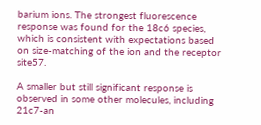barium ions. The strongest fluorescence response was found for the 18c6 species, which is consistent with expectations based on size-matching of the ion and the receptor site57.

A smaller but still significant response is observed in some other molecules, including 21c7-an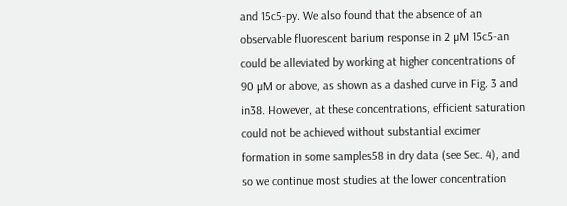and 15c5-py. We also found that the absence of an observable fluorescent barium response in 2 µM 15c5-an could be alleviated by working at higher concentrations of 90 µM or above, as shown as a dashed curve in Fig. 3 and in38. However, at these concentrations, efficient saturation could not be achieved without substantial excimer formation in some samples58 in dry data (see Sec. 4), and so we continue most studies at the lower concentration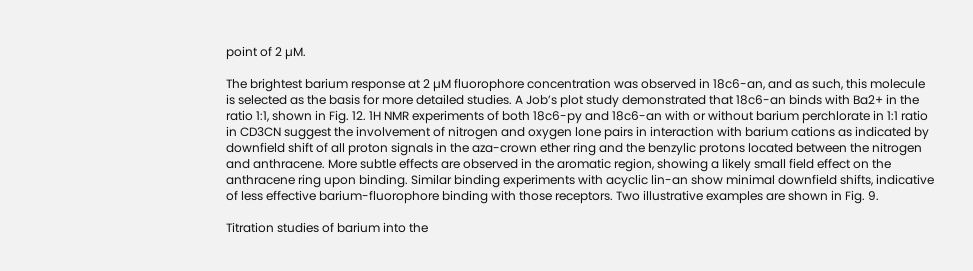point of 2 µM.

The brightest barium response at 2 µM fluorophore concentration was observed in 18c6-an, and as such, this molecule is selected as the basis for more detailed studies. A Job’s plot study demonstrated that 18c6-an binds with Ba2+ in the ratio 1:1, shown in Fig. 12. 1H NMR experiments of both 18c6-py and 18c6-an with or without barium perchlorate in 1:1 ratio in CD3CN suggest the involvement of nitrogen and oxygen lone pairs in interaction with barium cations as indicated by downfield shift of all proton signals in the aza-crown ether ring and the benzylic protons located between the nitrogen and anthracene. More subtle effects are observed in the aromatic region, showing a likely small field effect on the anthracene ring upon binding. Similar binding experiments with acyclic lin-an show minimal downfield shifts, indicative of less effective barium-fluorophore binding with those receptors. Two illustrative examples are shown in Fig. 9.

Titration studies of barium into the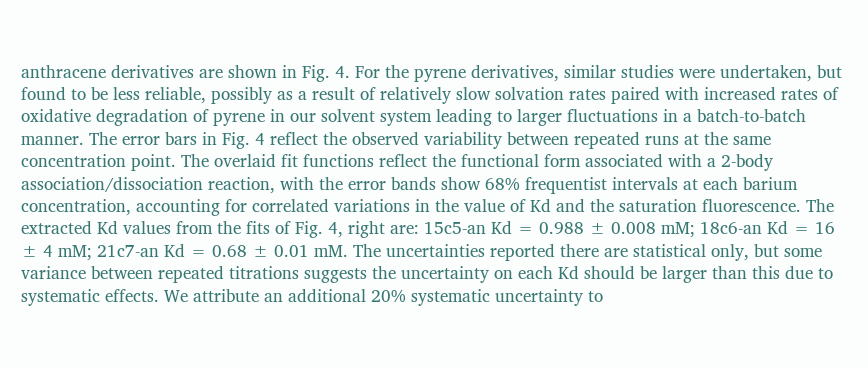anthracene derivatives are shown in Fig. 4. For the pyrene derivatives, similar studies were undertaken, but found to be less reliable, possibly as a result of relatively slow solvation rates paired with increased rates of oxidative degradation of pyrene in our solvent system leading to larger fluctuations in a batch-to-batch manner. The error bars in Fig. 4 reflect the observed variability between repeated runs at the same concentration point. The overlaid fit functions reflect the functional form associated with a 2-body association/dissociation reaction, with the error bands show 68% frequentist intervals at each barium concentration, accounting for correlated variations in the value of Kd and the saturation fluorescence. The extracted Kd values from the fits of Fig. 4, right are: 15c5-an Kd = 0.988 ± 0.008 mM; 18c6-an Kd = 16 ± 4 mM; 21c7-an Kd = 0.68 ± 0.01 mM. The uncertainties reported there are statistical only, but some variance between repeated titrations suggests the uncertainty on each Kd should be larger than this due to systematic effects. We attribute an additional 20% systematic uncertainty to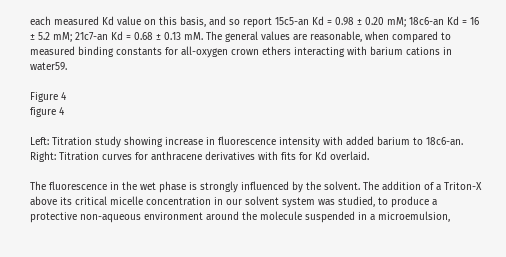each measured Kd value on this basis, and so report 15c5-an Kd = 0.98 ± 0.20 mM; 18c6-an Kd = 16 ± 5.2 mM; 21c7-an Kd = 0.68 ± 0.13 mM. The general values are reasonable, when compared to measured binding constants for all-oxygen crown ethers interacting with barium cations in water59.

Figure 4
figure 4

Left: Titration study showing increase in fluorescence intensity with added barium to 18c6-an. Right: Titration curves for anthracene derivatives with fits for Kd overlaid.

The fluorescence in the wet phase is strongly influenced by the solvent. The addition of a Triton-X above its critical micelle concentration in our solvent system was studied, to produce a protective non-aqueous environment around the molecule suspended in a microemulsion,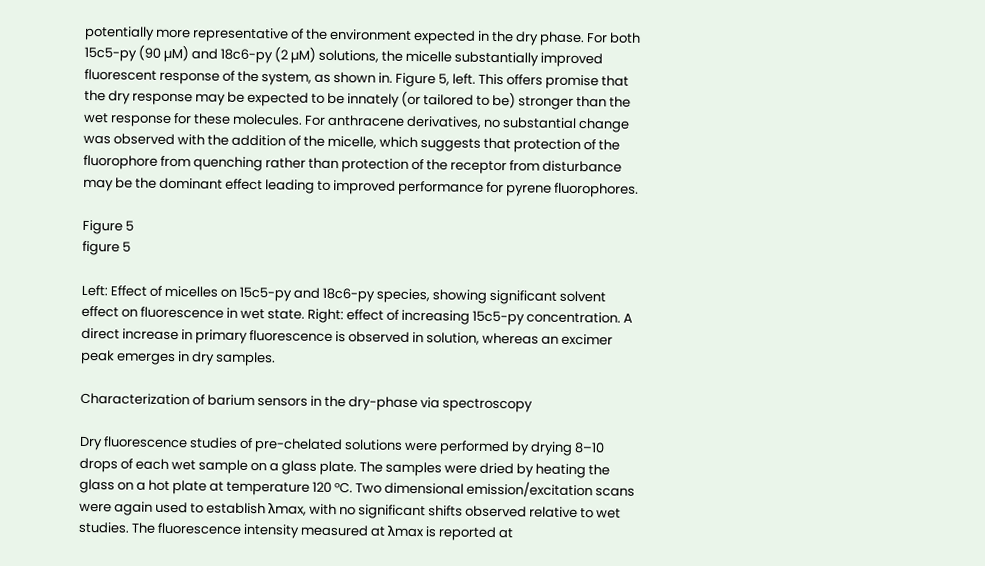potentially more representative of the environment expected in the dry phase. For both 15c5-py (90 µM) and 18c6-py (2 µM) solutions, the micelle substantially improved fluorescent response of the system, as shown in. Figure 5, left. This offers promise that the dry response may be expected to be innately (or tailored to be) stronger than the wet response for these molecules. For anthracene derivatives, no substantial change was observed with the addition of the micelle, which suggests that protection of the fluorophore from quenching rather than protection of the receptor from disturbance may be the dominant effect leading to improved performance for pyrene fluorophores.

Figure 5
figure 5

Left: Effect of micelles on 15c5-py and 18c6-py species, showing significant solvent effect on fluorescence in wet state. Right: effect of increasing 15c5-py concentration. A direct increase in primary fluorescence is observed in solution, whereas an excimer peak emerges in dry samples.

Characterization of barium sensors in the dry-phase via spectroscopy

Dry fluorescence studies of pre-chelated solutions were performed by drying 8–10 drops of each wet sample on a glass plate. The samples were dried by heating the glass on a hot plate at temperature 120 °C. Two dimensional emission/excitation scans were again used to establish λmax, with no significant shifts observed relative to wet studies. The fluorescence intensity measured at λmax is reported at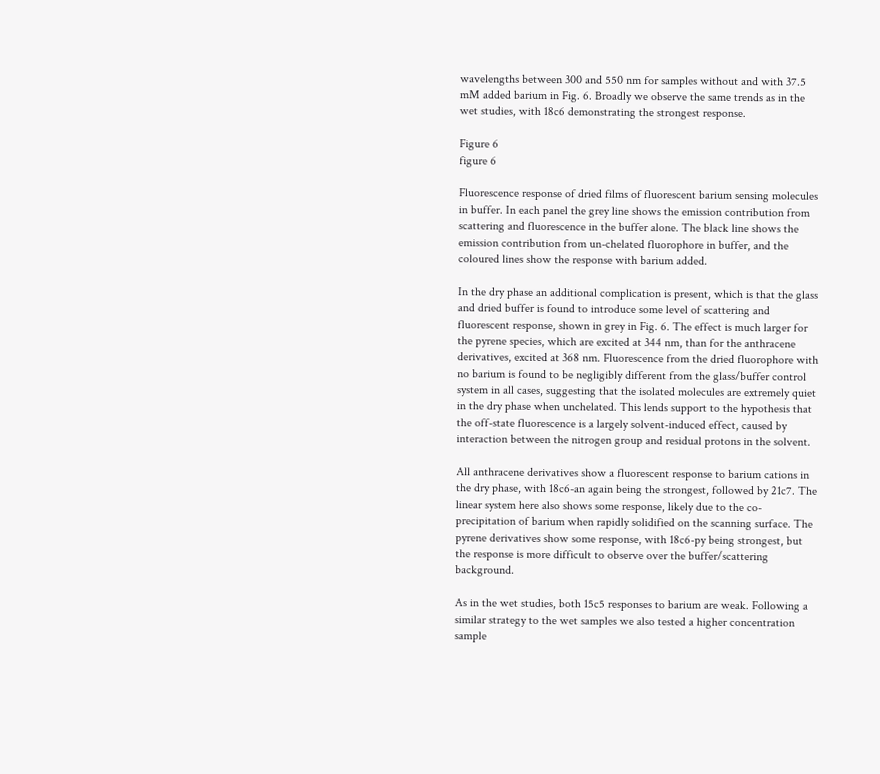wavelengths between 300 and 550 nm for samples without and with 37.5 mM added barium in Fig. 6. Broadly we observe the same trends as in the wet studies, with 18c6 demonstrating the strongest response.

Figure 6
figure 6

Fluorescence response of dried films of fluorescent barium sensing molecules in buffer. In each panel the grey line shows the emission contribution from scattering and fluorescence in the buffer alone. The black line shows the emission contribution from un-chelated fluorophore in buffer, and the coloured lines show the response with barium added.

In the dry phase an additional complication is present, which is that the glass and dried buffer is found to introduce some level of scattering and fluorescent response, shown in grey in Fig. 6. The effect is much larger for the pyrene species, which are excited at 344 nm, than for the anthracene derivatives, excited at 368 nm. Fluorescence from the dried fluorophore with no barium is found to be negligibly different from the glass/buffer control system in all cases, suggesting that the isolated molecules are extremely quiet in the dry phase when unchelated. This lends support to the hypothesis that the off-state fluorescence is a largely solvent-induced effect, caused by interaction between the nitrogen group and residual protons in the solvent.

All anthracene derivatives show a fluorescent response to barium cations in the dry phase, with 18c6-an again being the strongest, followed by 21c7. The linear system here also shows some response, likely due to the co-precipitation of barium when rapidly solidified on the scanning surface. The pyrene derivatives show some response, with 18c6-py being strongest, but the response is more difficult to observe over the buffer/scattering background.

As in the wet studies, both 15c5 responses to barium are weak. Following a similar strategy to the wet samples we also tested a higher concentration sample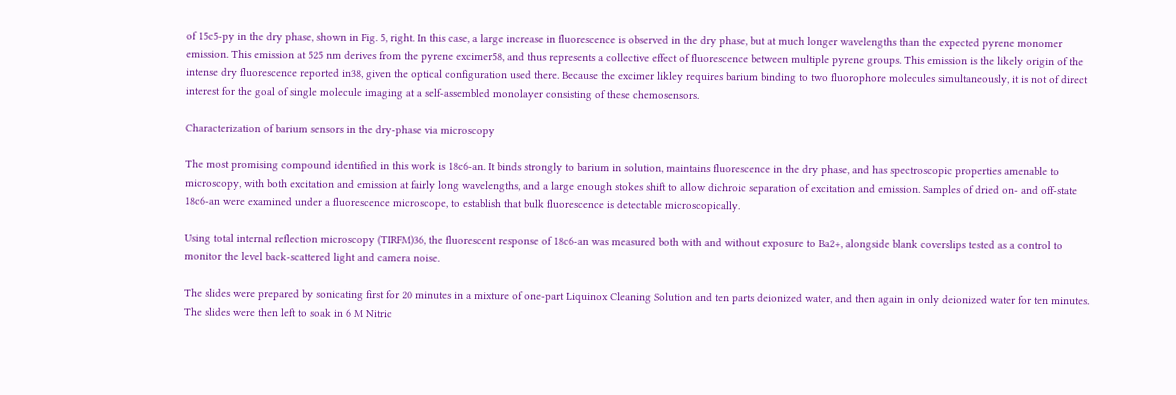of 15c5-py in the dry phase, shown in Fig. 5, right. In this case, a large increase in fluorescence is observed in the dry phase, but at much longer wavelengths than the expected pyrene monomer emission. This emission at 525 nm derives from the pyrene excimer58, and thus represents a collective effect of fluorescence between multiple pyrene groups. This emission is the likely origin of the intense dry fluorescence reported in38, given the optical configuration used there. Because the excimer likley requires barium binding to two fluorophore molecules simultaneously, it is not of direct interest for the goal of single molecule imaging at a self-assembled monolayer consisting of these chemosensors.

Characterization of barium sensors in the dry-phase via microscopy

The most promising compound identified in this work is 18c6-an. It binds strongly to barium in solution, maintains fluorescence in the dry phase, and has spectroscopic properties amenable to microscopy, with both excitation and emission at fairly long wavelengths, and a large enough stokes shift to allow dichroic separation of excitation and emission. Samples of dried on- and off-state 18c6-an were examined under a fluorescence microscope, to establish that bulk fluorescence is detectable microscopically.

Using total internal reflection microscopy (TIRFM)36, the fluorescent response of 18c6-an was measured both with and without exposure to Ba2+, alongside blank coverslips tested as a control to monitor the level back-scattered light and camera noise.

The slides were prepared by sonicating first for 20 minutes in a mixture of one-part Liquinox Cleaning Solution and ten parts deionized water, and then again in only deionized water for ten minutes. The slides were then left to soak in 6 M Nitric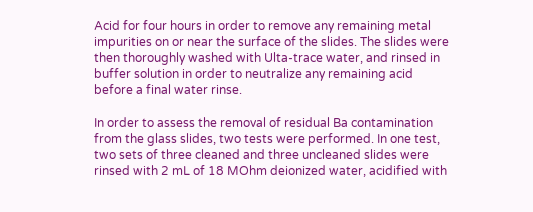Acid for four hours in order to remove any remaining metal impurities on or near the surface of the slides. The slides were then thoroughly washed with Ulta-trace water, and rinsed in buffer solution in order to neutralize any remaining acid before a final water rinse.

In order to assess the removal of residual Ba contamination from the glass slides, two tests were performed. In one test, two sets of three cleaned and three uncleaned slides were rinsed with 2 mL of 18 MOhm deionized water, acidified with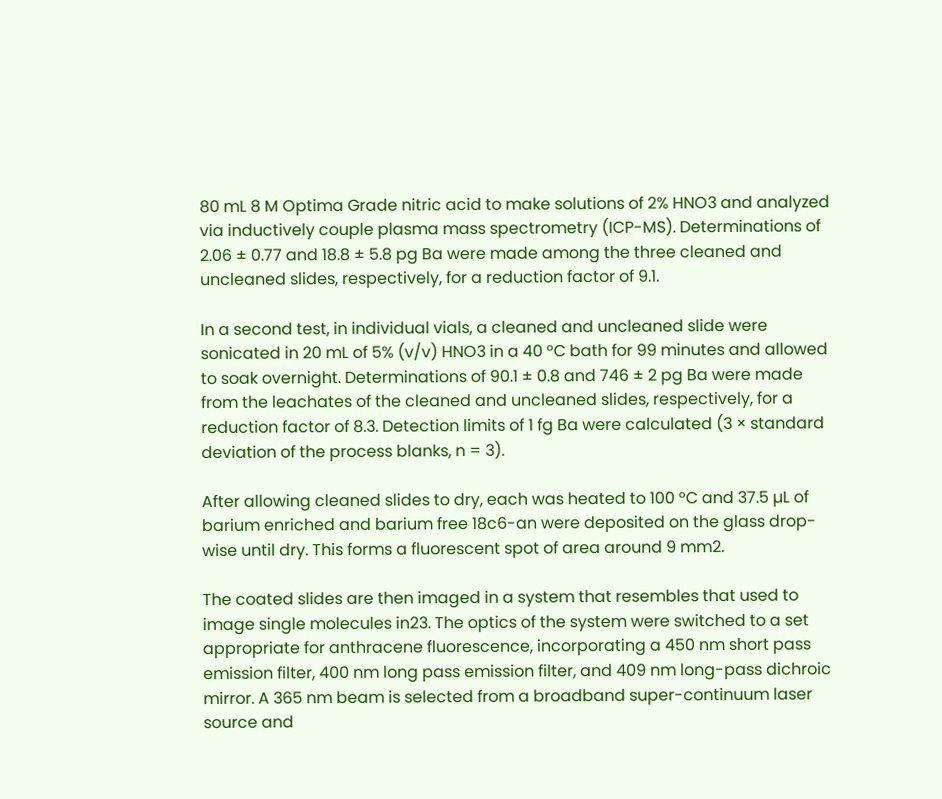80 mL 8 M Optima Grade nitric acid to make solutions of 2% HNO3 and analyzed via inductively couple plasma mass spectrometry (ICP-MS). Determinations of 2.06 ± 0.77 and 18.8 ± 5.8 pg Ba were made among the three cleaned and uncleaned slides, respectively, for a reduction factor of 9.1.

In a second test, in individual vials, a cleaned and uncleaned slide were sonicated in 20 mL of 5% (v/v) HNO3 in a 40 °C bath for 99 minutes and allowed to soak overnight. Determinations of 90.1 ± 0.8 and 746 ± 2 pg Ba were made from the leachates of the cleaned and uncleaned slides, respectively, for a reduction factor of 8.3. Detection limits of 1 fg Ba were calculated (3 × standard deviation of the process blanks, n = 3).

After allowing cleaned slides to dry, each was heated to 100 °C and 37.5 µL of barium enriched and barium free 18c6-an were deposited on the glass drop-wise until dry. This forms a fluorescent spot of area around 9 mm2.

The coated slides are then imaged in a system that resembles that used to image single molecules in23. The optics of the system were switched to a set appropriate for anthracene fluorescence, incorporating a 450 nm short pass emission filter, 400 nm long pass emission filter, and 409 nm long-pass dichroic mirror. A 365 nm beam is selected from a broadband super-continuum laser source and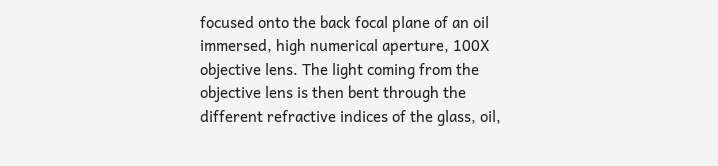focused onto the back focal plane of an oil immersed, high numerical aperture, 100X objective lens. The light coming from the objective lens is then bent through the different refractive indices of the glass, oil,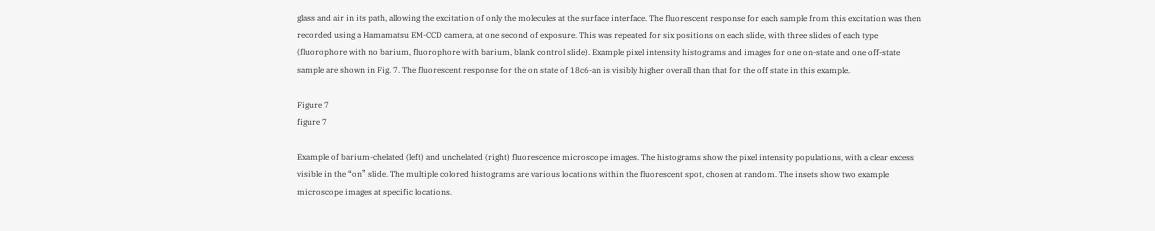glass and air in its path, allowing the excitation of only the molecules at the surface interface. The fluorescent response for each sample from this excitation was then recorded using a Hamamatsu EM-CCD camera, at one second of exposure. This was repeated for six positions on each slide, with three slides of each type (fluorophore with no barium, fluorophore with barium, blank control slide). Example pixel intensity histograms and images for one on-state and one off-state sample are shown in Fig. 7. The fluorescent response for the on state of 18c6-an is visibly higher overall than that for the off state in this example.

Figure 7
figure 7

Example of barium-chelated (left) and unchelated (right) fluorescence microscope images. The histograms show the pixel intensity populations, with a clear excess visible in the “on” slide. The multiple colored histograms are various locations within the fluorescent spot, chosen at random. The insets show two example microscope images at specific locations.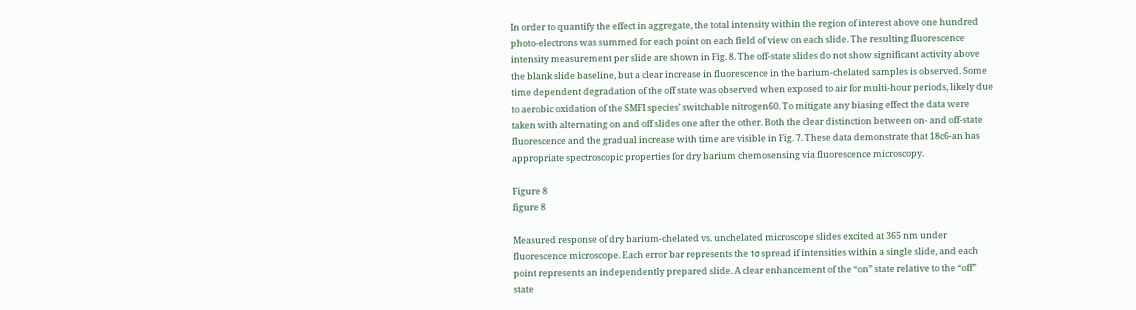In order to quantify the effect in aggregate, the total intensity within the region of interest above one hundred photo-electrons was summed for each point on each field of view on each slide. The resulting fluorescence intensity measurement per slide are shown in Fig. 8. The off-state slides do not show significant activity above the blank slide baseline, but a clear increase in fluorescence in the barium-chelated samples is observed. Some time dependent degradation of the off state was observed when exposed to air for multi-hour periods, likely due to aerobic oxidation of the SMFI species’ switchable nitrogen60. To mitigate any biasing effect the data were taken with alternating on and off slides one after the other. Both the clear distinction between on- and off-state fluorescence and the gradual increase with time are visible in Fig. 7. These data demonstrate that 18c6-an has appropriate spectroscopic properties for dry barium chemosensing via fluorescence microscopy.

Figure 8
figure 8

Measured response of dry barium-chelated vs. unchelated microscope slides excited at 365 nm under fluorescence microscope. Each error bar represents the 1σ spread if intensities within a single slide, and each point represents an independently prepared slide. A clear enhancement of the “on” state relative to the “off” state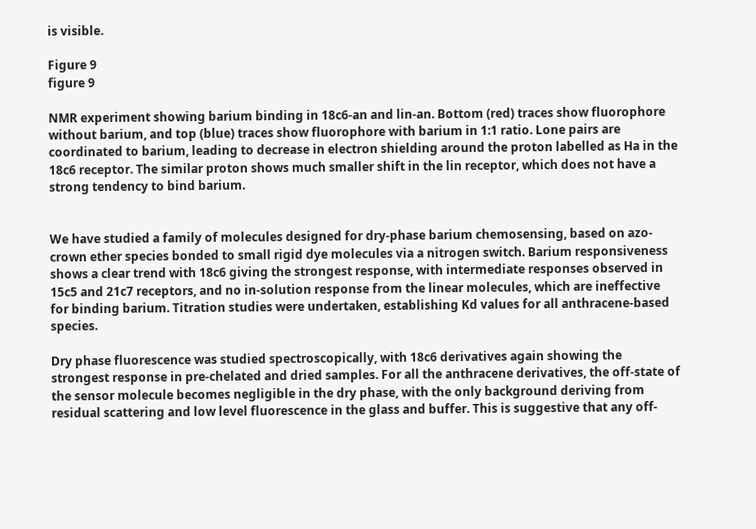is visible.

Figure 9
figure 9

NMR experiment showing barium binding in 18c6-an and lin-an. Bottom (red) traces show fluorophore without barium, and top (blue) traces show fluorophore with barium in 1:1 ratio. Lone pairs are coordinated to barium, leading to decrease in electron shielding around the proton labelled as Ha in the 18c6 receptor. The similar proton shows much smaller shift in the lin receptor, which does not have a strong tendency to bind barium.


We have studied a family of molecules designed for dry-phase barium chemosensing, based on azo-crown ether species bonded to small rigid dye molecules via a nitrogen switch. Barium responsiveness shows a clear trend with 18c6 giving the strongest response, with intermediate responses observed in 15c5 and 21c7 receptors, and no in-solution response from the linear molecules, which are ineffective for binding barium. Titration studies were undertaken, establishing Kd values for all anthracene-based species.

Dry phase fluorescence was studied spectroscopically, with 18c6 derivatives again showing the strongest response in pre-chelated and dried samples. For all the anthracene derivatives, the off-state of the sensor molecule becomes negligible in the dry phase, with the only background deriving from residual scattering and low level fluorescence in the glass and buffer. This is suggestive that any off-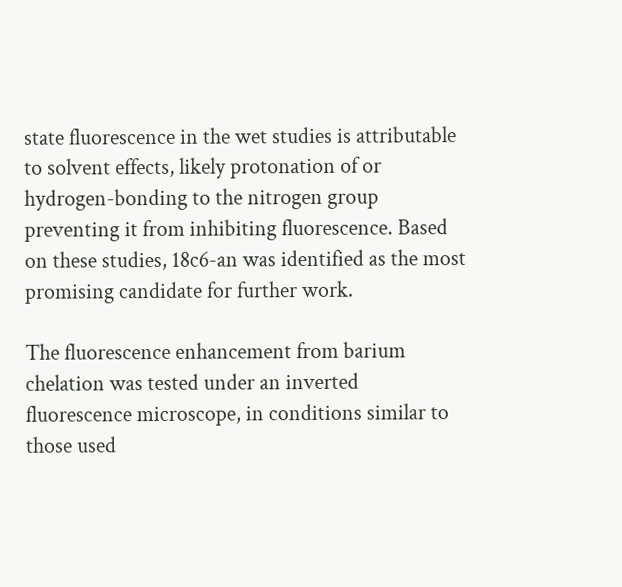state fluorescence in the wet studies is attributable to solvent effects, likely protonation of or hydrogen-bonding to the nitrogen group preventing it from inhibiting fluorescence. Based on these studies, 18c6-an was identified as the most promising candidate for further work.

The fluorescence enhancement from barium chelation was tested under an inverted fluorescence microscope, in conditions similar to those used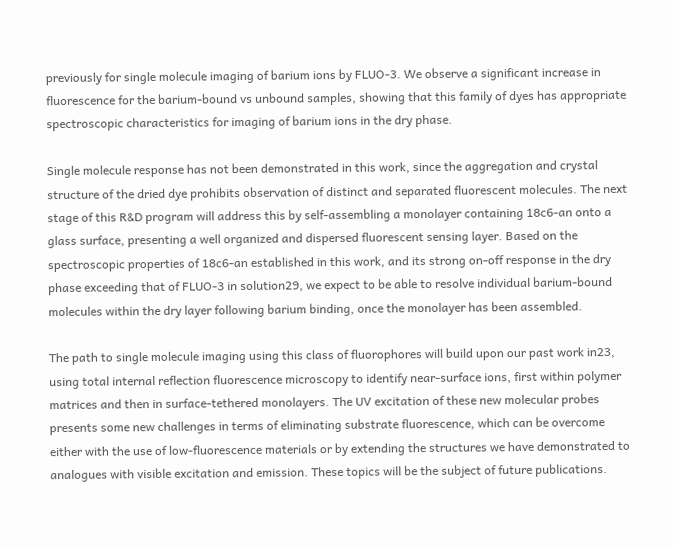previously for single molecule imaging of barium ions by FLUO-3. We observe a significant increase in fluorescence for the barium-bound vs unbound samples, showing that this family of dyes has appropriate spectroscopic characteristics for imaging of barium ions in the dry phase.

Single molecule response has not been demonstrated in this work, since the aggregation and crystal structure of the dried dye prohibits observation of distinct and separated fluorescent molecules. The next stage of this R&D program will address this by self-assembling a monolayer containing 18c6-an onto a glass surface, presenting a well organized and dispersed fluorescent sensing layer. Based on the spectroscopic properties of 18c6-an established in this work, and its strong on-off response in the dry phase exceeding that of FLUO-3 in solution29, we expect to be able to resolve individual barium-bound molecules within the dry layer following barium binding, once the monolayer has been assembled.

The path to single molecule imaging using this class of fluorophores will build upon our past work in23, using total internal reflection fluorescence microscopy to identify near-surface ions, first within polymer matrices and then in surface-tethered monolayers. The UV excitation of these new molecular probes presents some new challenges in terms of eliminating substrate fluorescence, which can be overcome either with the use of low-fluorescence materials or by extending the structures we have demonstrated to analogues with visible excitation and emission. These topics will be the subject of future publications.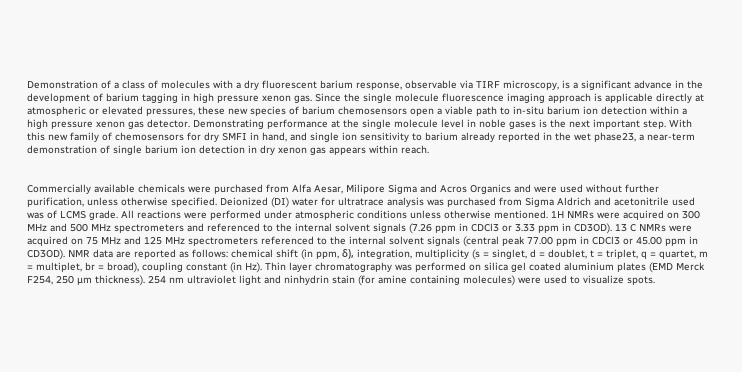Demonstration of a class of molecules with a dry fluorescent barium response, observable via TIRF microscopy, is a significant advance in the development of barium tagging in high pressure xenon gas. Since the single molecule fluorescence imaging approach is applicable directly at atmospheric or elevated pressures, these new species of barium chemosensors open a viable path to in-situ barium ion detection within a high pressure xenon gas detector. Demonstrating performance at the single molecule level in noble gases is the next important step. With this new family of chemosensors for dry SMFI in hand, and single ion sensitivity to barium already reported in the wet phase23, a near-term demonstration of single barium ion detection in dry xenon gas appears within reach.


Commercially available chemicals were purchased from Alfa Aesar, Milipore Sigma and Acros Organics and were used without further purification, unless otherwise specified. Deionized (DI) water for ultratrace analysis was purchased from Sigma Aldrich and acetonitrile used was of LCMS grade. All reactions were performed under atmospheric conditions unless otherwise mentioned. 1H NMRs were acquired on 300 MHz and 500 MHz spectrometers and referenced to the internal solvent signals (7.26 ppm in CDCl3 or 3.33 ppm in CD3OD). 13 C NMRs were acquired on 75 MHz and 125 MHz spectrometers referenced to the internal solvent signals (central peak 77.00 ppm in CDCl3 or 45.00 ppm in CD3OD). NMR data are reported as follows: chemical shift (in ppm, δ), integration, multiplicity (s = singlet, d = doublet, t = triplet, q = quartet, m = multiplet, br = broad), coupling constant (in Hz). Thin layer chromatography was performed on silica gel coated aluminium plates (EMD Merck F254, 250 µm thickness). 254 nm ultraviolet light and ninhydrin stain (for amine containing molecules) were used to visualize spots.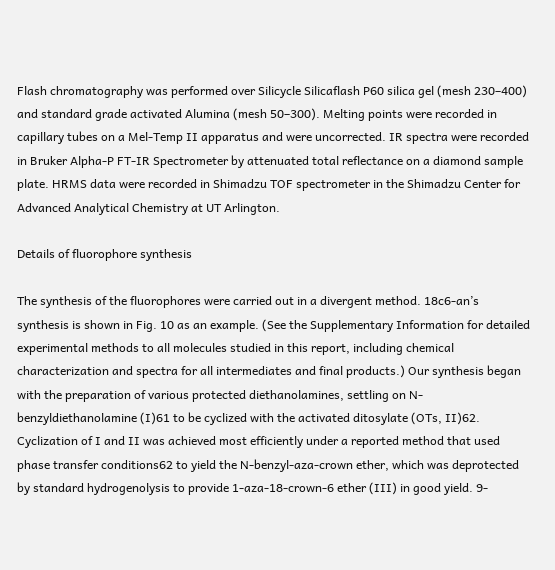Flash chromatography was performed over Silicycle Silicaflash P60 silica gel (mesh 230–400) and standard grade activated Alumina (mesh 50–300). Melting points were recorded in capillary tubes on a Mel-Temp II apparatus and were uncorrected. IR spectra were recorded in Bruker Alpha-P FT-IR Spectrometer by attenuated total reflectance on a diamond sample plate. HRMS data were recorded in Shimadzu TOF spectrometer in the Shimadzu Center for Advanced Analytical Chemistry at UT Arlington.

Details of fluorophore synthesis

The synthesis of the fluorophores were carried out in a divergent method. 18c6-an’s synthesis is shown in Fig. 10 as an example. (See the Supplementary Information for detailed experimental methods to all molecules studied in this report, including chemical characterization and spectra for all intermediates and final products.) Our synthesis began with the preparation of various protected diethanolamines, settling on N-benzyldiethanolamine (I)61 to be cyclized with the activated ditosylate (OTs, II)62. Cyclization of I and II was achieved most efficiently under a reported method that used phase transfer conditions62 to yield the N-benzyl-aza-crown ether, which was deprotected by standard hydrogenolysis to provide 1-aza-18-crown-6 ether (III) in good yield. 9-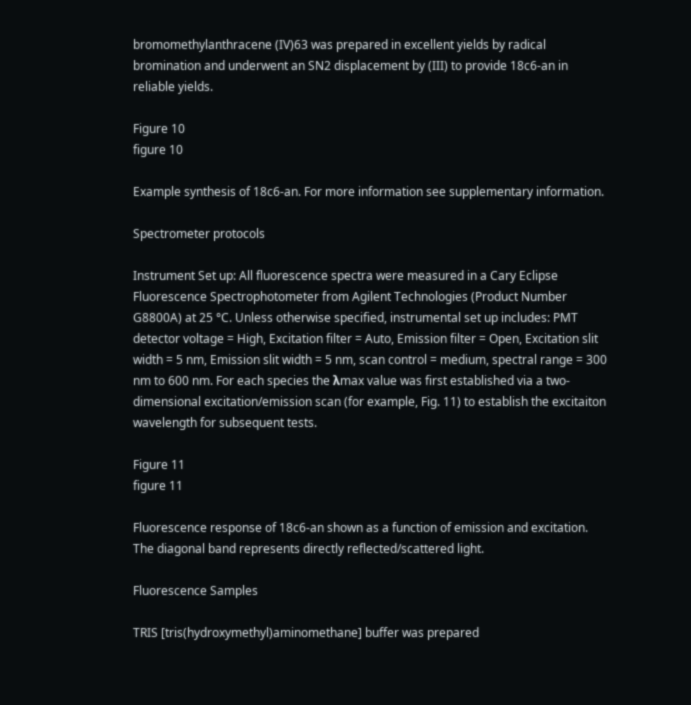bromomethylanthracene (IV)63 was prepared in excellent yields by radical bromination and underwent an SN2 displacement by (III) to provide 18c6-an in reliable yields.

Figure 10
figure 10

Example synthesis of 18c6-an. For more information see supplementary information.

Spectrometer protocols

Instrument Set up: All fluorescence spectra were measured in a Cary Eclipse Fluorescence Spectrophotometer from Agilent Technologies (Product Number G8800A) at 25 °C. Unless otherwise specified, instrumental set up includes: PMT detector voltage = High, Excitation filter = Auto, Emission filter = Open, Excitation slit width = 5 nm, Emission slit width = 5 nm, scan control = medium, spectral range = 300 nm to 600 nm. For each species the λmax value was first established via a two-dimensional excitation/emission scan (for example, Fig. 11) to establish the excitaiton wavelength for subsequent tests.

Figure 11
figure 11

Fluorescence response of 18c6-an shown as a function of emission and excitation. The diagonal band represents directly reflected/scattered light.

Fluorescence Samples

TRIS [tris(hydroxymethyl)aminomethane] buffer was prepared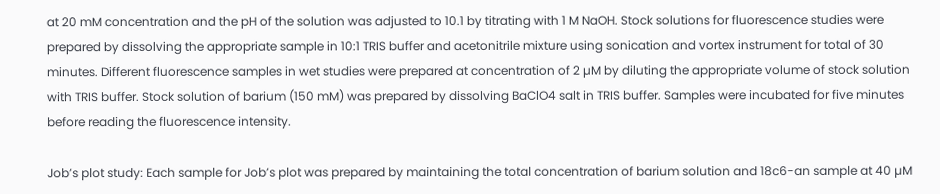at 20 mM concentration and the pH of the solution was adjusted to 10.1 by titrating with 1 M NaOH. Stock solutions for fluorescence studies were prepared by dissolving the appropriate sample in 10:1 TRIS buffer and acetonitrile mixture using sonication and vortex instrument for total of 30 minutes. Different fluorescence samples in wet studies were prepared at concentration of 2 µM by diluting the appropriate volume of stock solution with TRIS buffer. Stock solution of barium (150 mM) was prepared by dissolving BaClO4 salt in TRIS buffer. Samples were incubated for five minutes before reading the fluorescence intensity.

Job’s plot study: Each sample for Job’s plot was prepared by maintaining the total concentration of barium solution and 18c6-an sample at 40 µM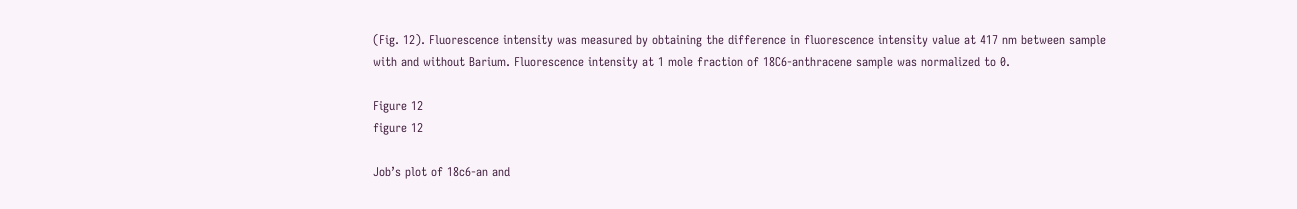(Fig. 12). Fluorescence intensity was measured by obtaining the difference in fluorescence intensity value at 417 nm between sample with and without Barium. Fluorescence intensity at 1 mole fraction of 18C6-anthracene sample was normalized to 0.

Figure 12
figure 12

Job’s plot of 18c6-an and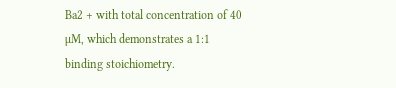Ba2 + with total concentration of 40 µM, which demonstrates a 1:1 binding stoichiometry.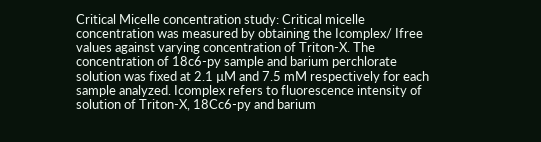Critical Micelle concentration study: Critical micelle concentration was measured by obtaining the Icomplex/ Ifree values against varying concentration of Triton-X. The concentration of 18c6-py sample and barium perchlorate solution was fixed at 2.1 µM and 7.5 mM respectively for each sample analyzed. Icomplex refers to fluorescence intensity of solution of Triton-X, 18Cc6-py and barium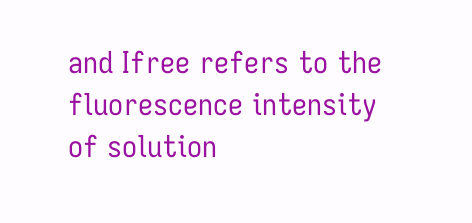and Ifree refers to the fluorescence intensity of solution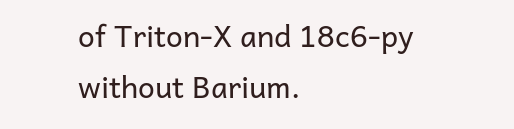of Triton-X and 18c6-py without Barium.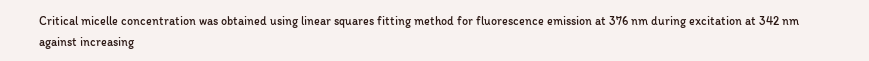Critical micelle concentration was obtained using linear squares fitting method for fluorescence emission at 376 nm during excitation at 342 nm against increasing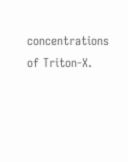concentrations of Triton-X.